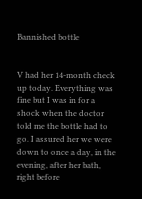Bannished bottle


V had her 14-month check up today. Everything was fine but I was in for a shock when the doctor told me the bottle had to go. I assured her we were down to once a day, in the evening, after her bath, right before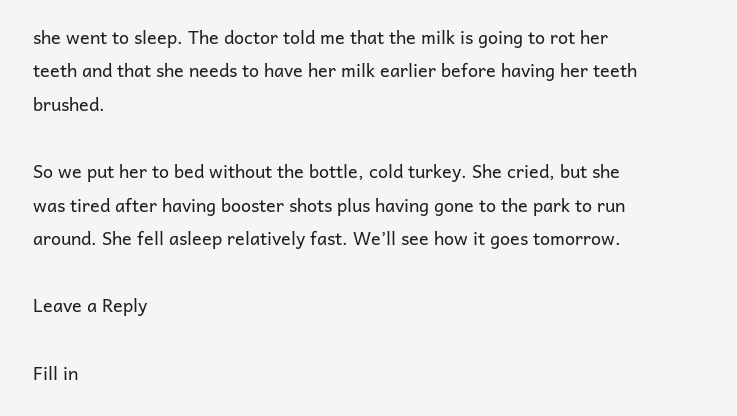she went to sleep. The doctor told me that the milk is going to rot her teeth and that she needs to have her milk earlier before having her teeth brushed.

So we put her to bed without the bottle, cold turkey. She cried, but she was tired after having booster shots plus having gone to the park to run around. She fell asleep relatively fast. We’ll see how it goes tomorrow.

Leave a Reply

Fill in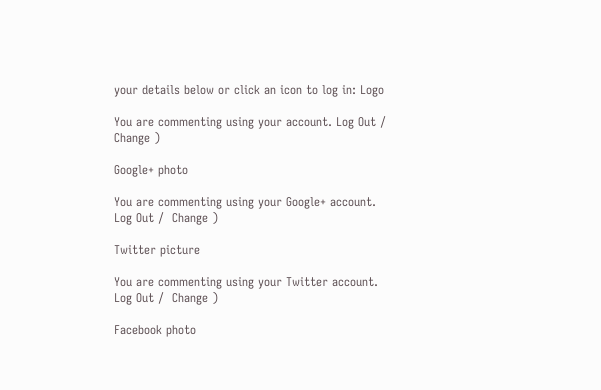your details below or click an icon to log in: Logo

You are commenting using your account. Log Out /  Change )

Google+ photo

You are commenting using your Google+ account. Log Out /  Change )

Twitter picture

You are commenting using your Twitter account. Log Out /  Change )

Facebook photo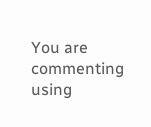You are commenting using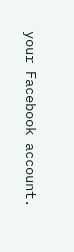your Facebook account.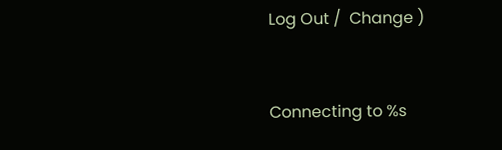Log Out /  Change )


Connecting to %s